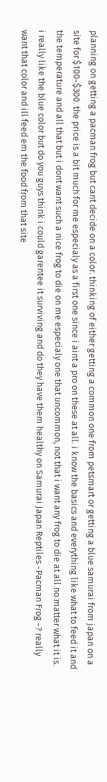planning on getting a pacman frog but cant decide on a color. thinking of either getting a common one from petsmart or getting a blue samurai from japan on a site for $100-$300. the price is a bit much for me especialy as a first one since i aint a pro on these at all. i know the basics and everything like what to feed it and the temperature and all that but i dont want such a nice frog to die on me especialy one that uncommon, not that i want any frog to die at all no matter what it is. i really like the blue color but do you guys think i could garentee it surviving and do they have them healthy on Samurai Japan Reptiles -Pacman Frog -? really want that color and ill feed em the food from that site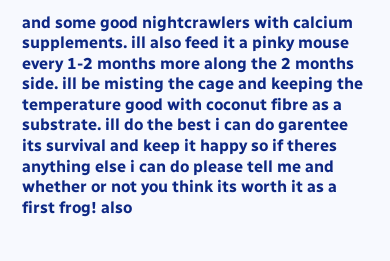and some good nightcrawlers with calcium supplements. ill also feed it a pinky mouse every 1-2 months more along the 2 months side. ill be misting the cage and keeping the temperature good with coconut fibre as a substrate. ill do the best i can do garentee its survival and keep it happy so if theres anything else i can do please tell me and whether or not you think its worth it as a first frog! also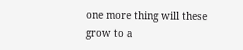one more thing will these grow to a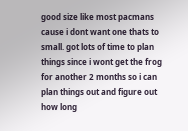good size like most pacmans cause i dont want one thats to small. got lots of time to plan things since i wont get the frog for another 2 months so i can plan things out and figure out how long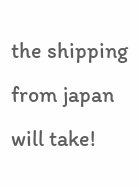the shipping from japan will take!